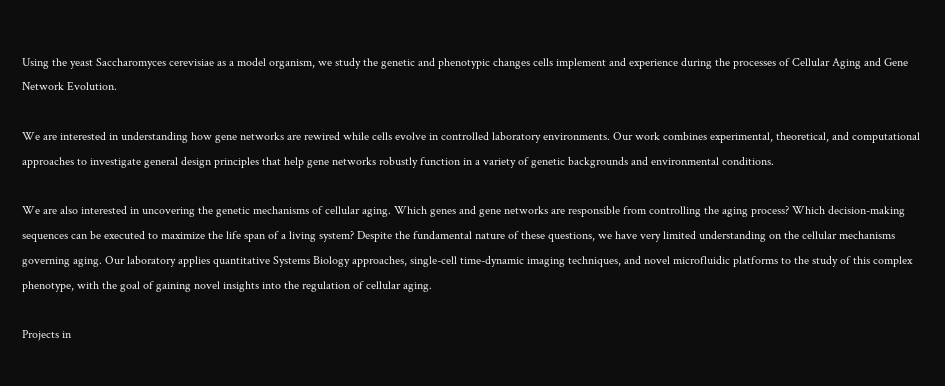Using the yeast Saccharomyces cerevisiae as a model organism, we study the genetic and phenotypic changes cells implement and experience during the processes of Cellular Aging and Gene Network Evolution.

We are interested in understanding how gene networks are rewired while cells evolve in controlled laboratory environments. Our work combines experimental, theoretical, and computational approaches to investigate general design principles that help gene networks robustly function in a variety of genetic backgrounds and environmental conditions.

We are also interested in uncovering the genetic mechanisms of cellular aging. Which genes and gene networks are responsible from controlling the aging process? Which decision-making sequences can be executed to maximize the life span of a living system? Despite the fundamental nature of these questions, we have very limited understanding on the cellular mechanisms governing aging. Our laboratory applies quantitative Systems Biology approaches, single-cell time-dynamic imaging techniques, and novel microfluidic platforms to the study of this complex phenotype, with the goal of gaining novel insights into the regulation of cellular aging.

Projects in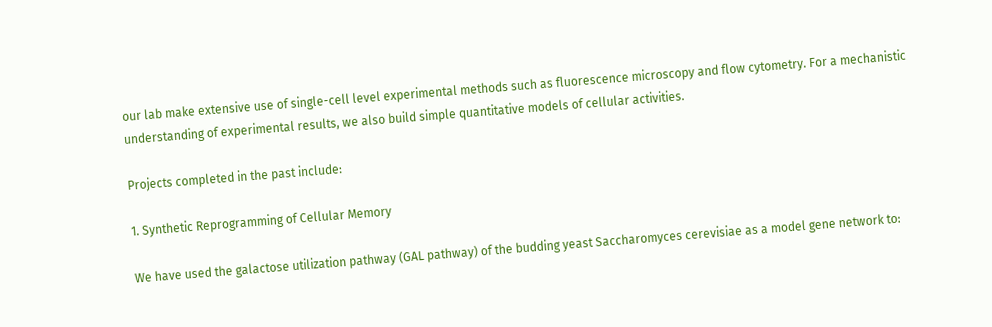our lab make extensive use of single-cell level experimental methods such as fluorescence microscopy and flow cytometry. For a mechanistic understanding of experimental results, we also build simple quantitative models of cellular activities.

Projects completed in the past include:

1. Synthetic Reprogramming of Cellular Memory

We have used the galactose utilization pathway (GAL pathway) of the budding yeast Saccharomyces cerevisiae as a model gene network to: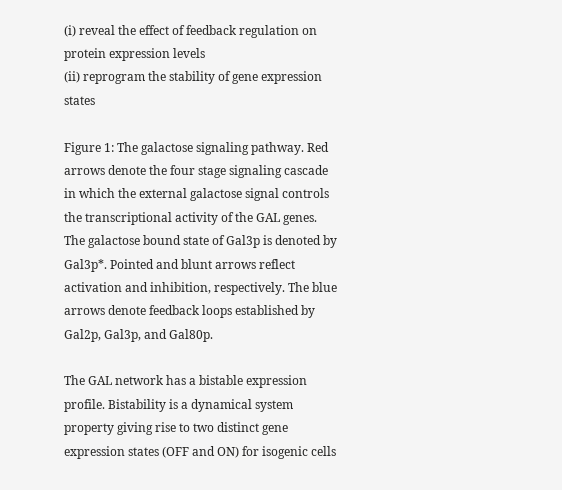(i) reveal the effect of feedback regulation on protein expression levels
(ii) reprogram the stability of gene expression states

Figure 1: The galactose signaling pathway. Red arrows denote the four stage signaling cascade in which the external galactose signal controls the transcriptional activity of the GAL genes. The galactose bound state of Gal3p is denoted by Gal3p*. Pointed and blunt arrows reflect activation and inhibition, respectively. The blue arrows denote feedback loops established by Gal2p, Gal3p, and Gal80p.

The GAL network has a bistable expression profile. Bistability is a dynamical system property giving rise to two distinct gene expression states (OFF and ON) for isogenic cells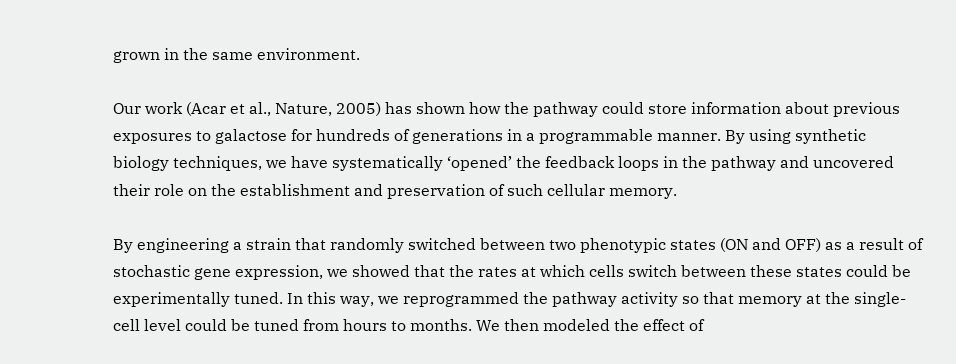grown in the same environment.

Our work (Acar et al., Nature, 2005) has shown how the pathway could store information about previous exposures to galactose for hundreds of generations in a programmable manner. By using synthetic biology techniques, we have systematically ‘opened’ the feedback loops in the pathway and uncovered their role on the establishment and preservation of such cellular memory.

By engineering a strain that randomly switched between two phenotypic states (ON and OFF) as a result of stochastic gene expression, we showed that the rates at which cells switch between these states could be experimentally tuned. In this way, we reprogrammed the pathway activity so that memory at the single-cell level could be tuned from hours to months. We then modeled the effect of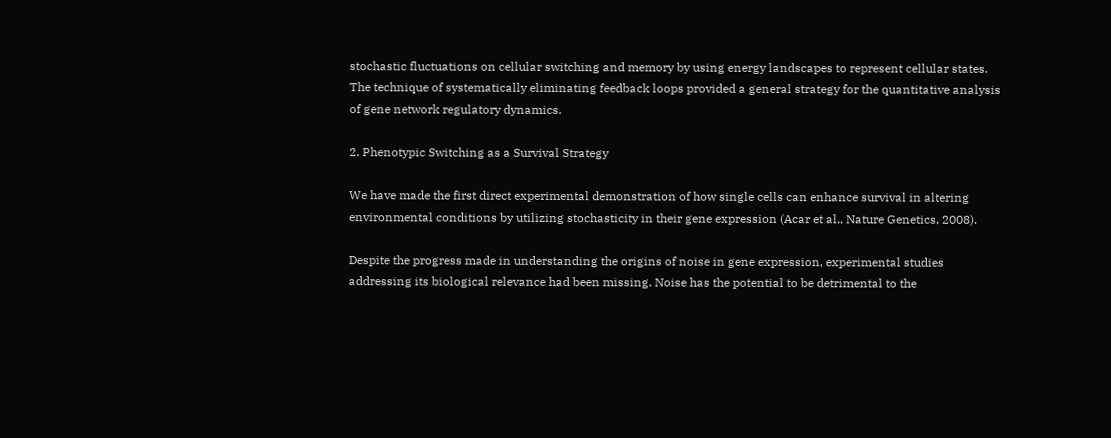stochastic fluctuations on cellular switching and memory by using energy landscapes to represent cellular states. The technique of systematically eliminating feedback loops provided a general strategy for the quantitative analysis of gene network regulatory dynamics.

2. Phenotypic Switching as a Survival Strategy

We have made the first direct experimental demonstration of how single cells can enhance survival in altering environmental conditions by utilizing stochasticity in their gene expression (Acar et al., Nature Genetics, 2008).

Despite the progress made in understanding the origins of noise in gene expression, experimental studies addressing its biological relevance had been missing. Noise has the potential to be detrimental to the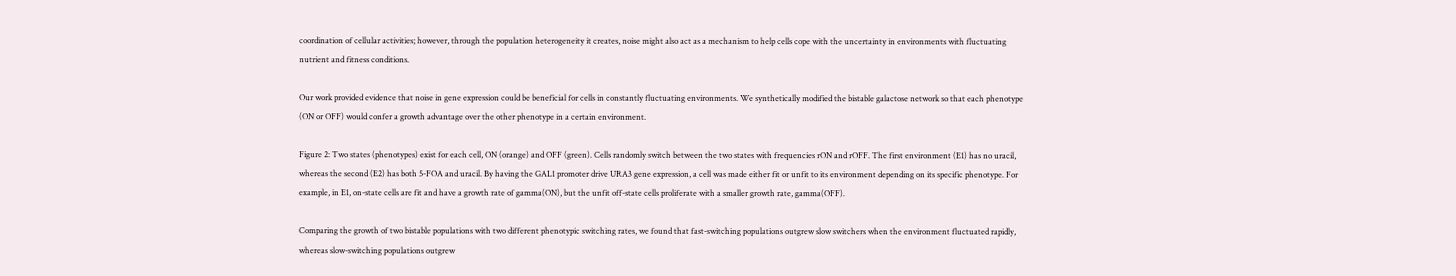coordination of cellular activities; however, through the population heterogeneity it creates, noise might also act as a mechanism to help cells cope with the uncertainty in environments with fluctuating nutrient and fitness conditions.

Our work provided evidence that noise in gene expression could be beneficial for cells in constantly fluctuating environments. We synthetically modified the bistable galactose network so that each phenotype (ON or OFF) would confer a growth advantage over the other phenotype in a certain environment.

Figure 2: Two states (phenotypes) exist for each cell, ON (orange) and OFF (green). Cells randomly switch between the two states with frequencies rON and rOFF. The first environment (E1) has no uracil, whereas the second (E2) has both 5-FOA and uracil. By having the GAL1 promoter drive URA3 gene expression, a cell was made either fit or unfit to its environment depending on its specific phenotype. For example, in E1, on-state cells are fit and have a growth rate of gamma(ON), but the unfit off-state cells proliferate with a smaller growth rate, gamma(OFF).

Comparing the growth of two bistable populations with two different phenotypic switching rates, we found that fast-switching populations outgrew slow switchers when the environment fluctuated rapidly, whereas slow-switching populations outgrew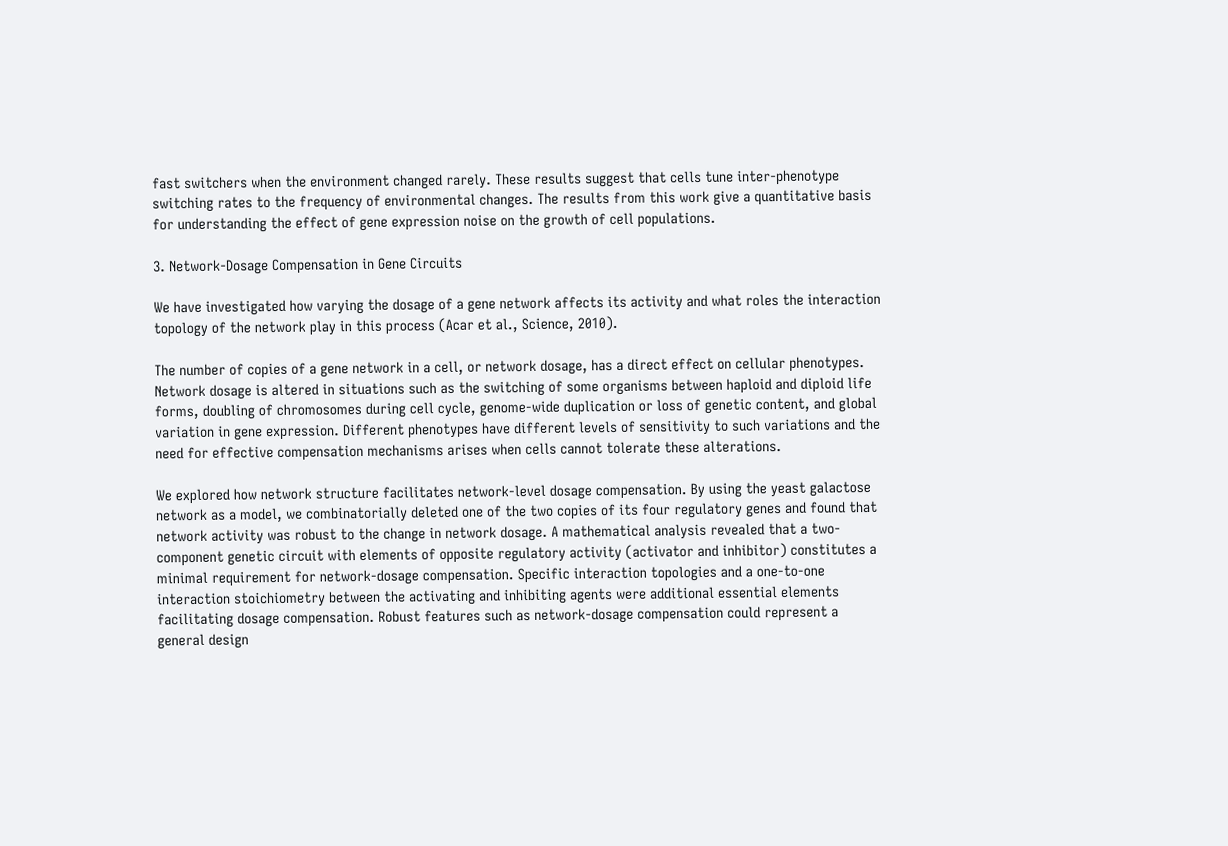fast switchers when the environment changed rarely. These results suggest that cells tune inter-phenotype switching rates to the frequency of environmental changes. The results from this work give a quantitative basis for understanding the effect of gene expression noise on the growth of cell populations.

3. Network-Dosage Compensation in Gene Circuits

We have investigated how varying the dosage of a gene network affects its activity and what roles the interaction topology of the network play in this process (Acar et al., Science, 2010).

The number of copies of a gene network in a cell, or network dosage, has a direct effect on cellular phenotypes. Network dosage is altered in situations such as the switching of some organisms between haploid and diploid life forms, doubling of chromosomes during cell cycle, genome-wide duplication or loss of genetic content, and global variation in gene expression. Different phenotypes have different levels of sensitivity to such variations and the need for effective compensation mechanisms arises when cells cannot tolerate these alterations.

We explored how network structure facilitates network-level dosage compensation. By using the yeast galactose network as a model, we combinatorially deleted one of the two copies of its four regulatory genes and found that network activity was robust to the change in network dosage. A mathematical analysis revealed that a two-component genetic circuit with elements of opposite regulatory activity (activator and inhibitor) constitutes a minimal requirement for network-dosage compensation. Specific interaction topologies and a one-to-one interaction stoichiometry between the activating and inhibiting agents were additional essential elements facilitating dosage compensation. Robust features such as network-dosage compensation could represent a general design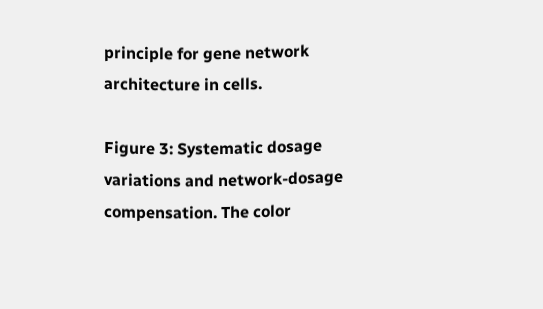principle for gene network architecture in cells.

Figure 3: Systematic dosage variations and network-dosage compensation. The color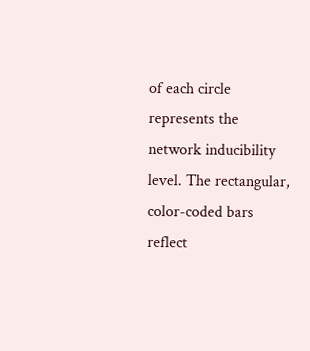of each circle represents the network inducibility level. The rectangular, color-coded bars reflect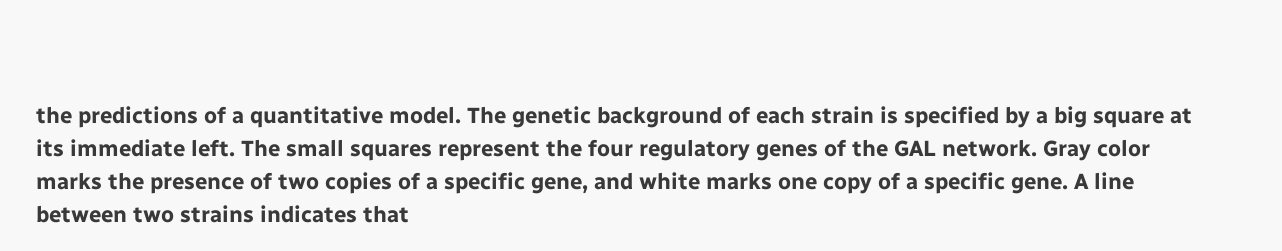the predictions of a quantitative model. The genetic background of each strain is specified by a big square at its immediate left. The small squares represent the four regulatory genes of the GAL network. Gray color marks the presence of two copies of a specific gene, and white marks one copy of a specific gene. A line between two strains indicates that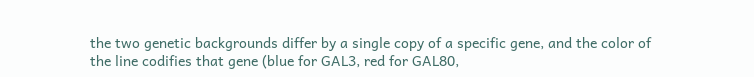the two genetic backgrounds differ by a single copy of a specific gene, and the color of the line codifies that gene (blue for GAL3, red for GAL80,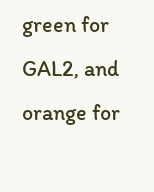green for GAL2, and orange for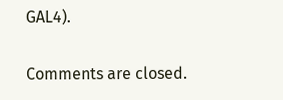GAL4).

Comments are closed.